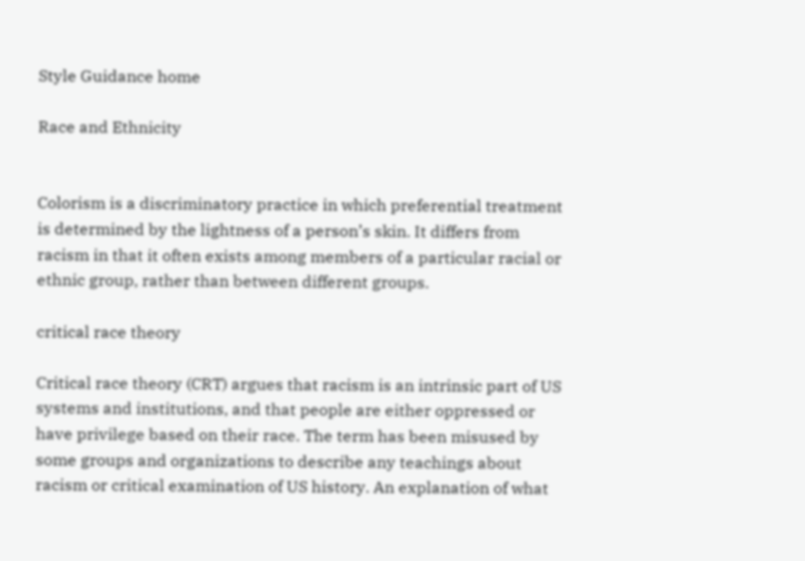Style Guidance home

Race and Ethnicity


Colorism is a discriminatory practice in which preferential treatment is determined by the lightness of a person’s skin. It differs from racism in that it often exists among members of a particular racial or ethnic group, rather than between different groups.

critical race theory

Critical race theory (CRT) argues that racism is an intrinsic part of US systems and institutions, and that people are either oppressed or have privilege based on their race. The term has been misused by some groups and organizations to describe any teachings about racism or critical examination of US history. An explanation of what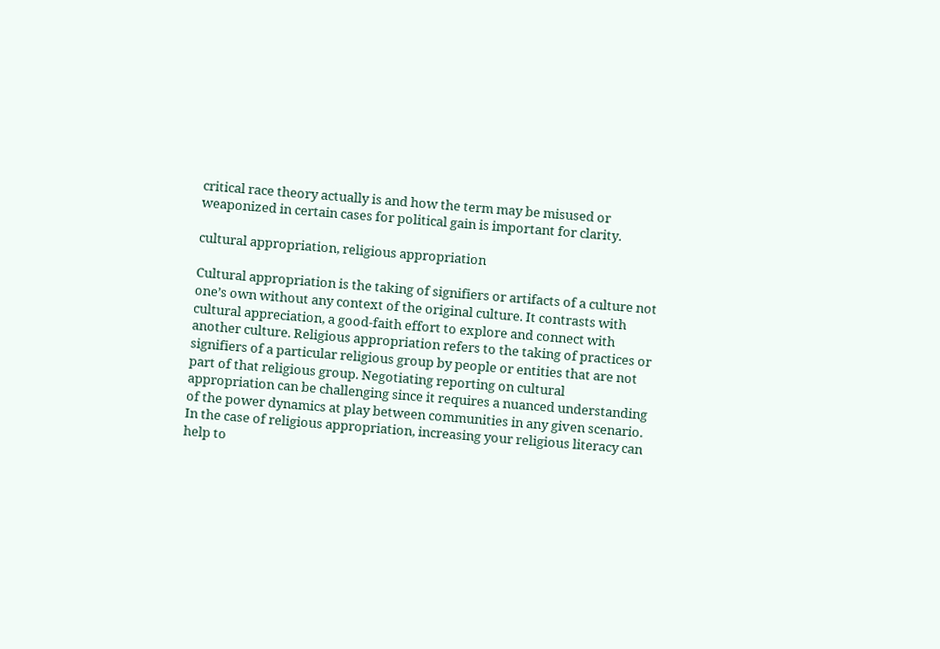critical race theory actually is and how the term may be misused or weaponized in certain cases for political gain is important for clarity.

cultural appropriation, religious appropriation

Cultural appropriation is the taking of signifiers or artifacts of a culture not one’s own without any context of the original culture. It contrasts with cultural appreciation, a good-faith effort to explore and connect with another culture. Religious appropriation refers to the taking of practices or signifiers of a particular religious group by people or entities that are not part of that religious group. Negotiating reporting on cultural appropriation can be challenging since it requires a nuanced understanding of the power dynamics at play between communities in any given scenario. In the case of religious appropriation, increasing your religious literacy can help to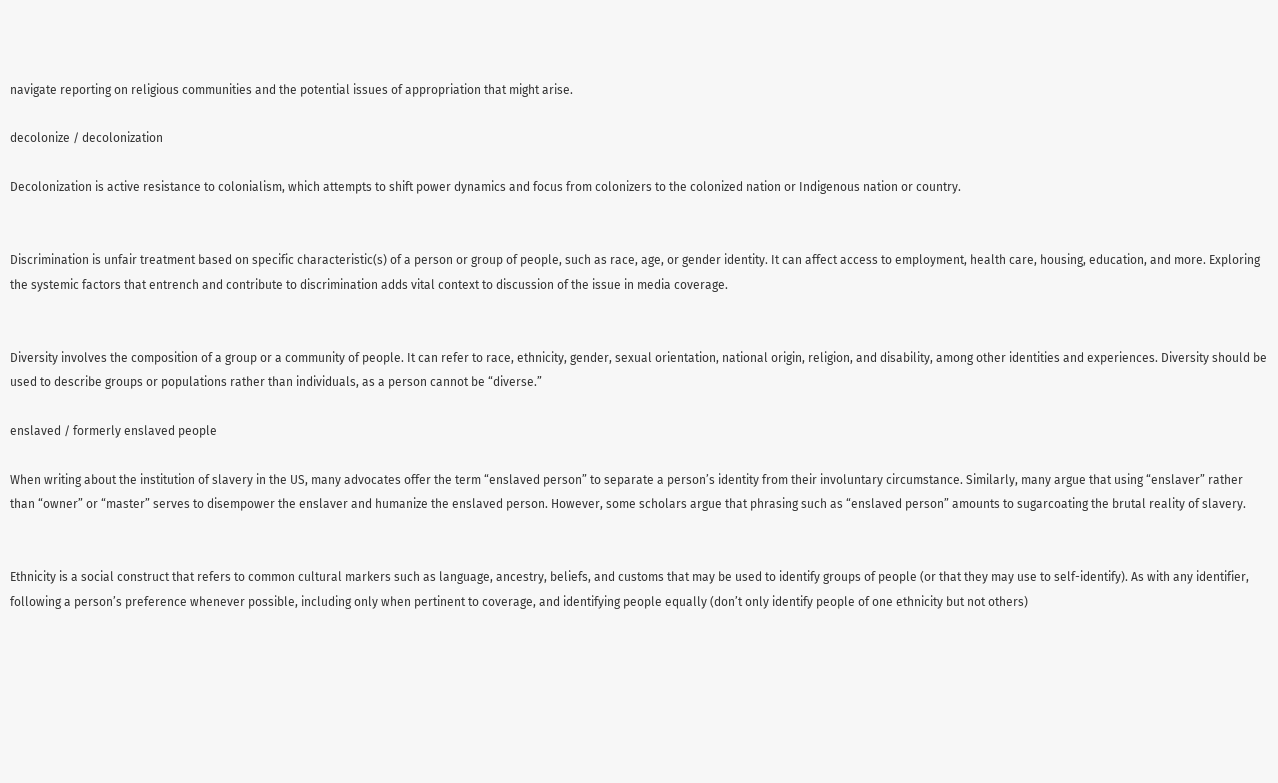navigate reporting on religious communities and the potential issues of appropriation that might arise.

decolonize / decolonization

Decolonization is active resistance to colonialism, which attempts to shift power dynamics and focus from colonizers to the colonized nation or Indigenous nation or country.


Discrimination is unfair treatment based on specific characteristic(s) of a person or group of people, such as race, age, or gender identity. It can affect access to employment, health care, housing, education, and more. Exploring the systemic factors that entrench and contribute to discrimination adds vital context to discussion of the issue in media coverage.


Diversity involves the composition of a group or a community of people. It can refer to race, ethnicity, gender, sexual orientation, national origin, religion, and disability, among other identities and experiences. Diversity should be used to describe groups or populations rather than individuals, as a person cannot be “diverse.”

enslaved / formerly enslaved people

When writing about the institution of slavery in the US, many advocates offer the term “enslaved person” to separate a person’s identity from their involuntary circumstance. Similarly, many argue that using “enslaver” rather than “owner” or “master” serves to disempower the enslaver and humanize the enslaved person. However, some scholars argue that phrasing such as “enslaved person” amounts to sugarcoating the brutal reality of slavery.


Ethnicity is a social construct that refers to common cultural markers such as language, ancestry, beliefs, and customs that may be used to identify groups of people (or that they may use to self-identify). As with any identifier, following a person’s preference whenever possible, including only when pertinent to coverage, and identifying people equally (don’t only identify people of one ethnicity but not others)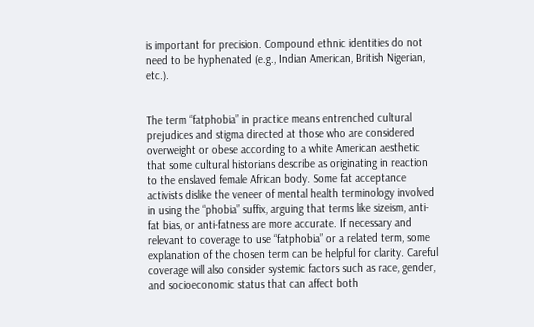is important for precision. Compound ethnic identities do not need to be hyphenated (e.g., Indian American, British Nigerian, etc.).


The term “fatphobia” in practice means entrenched cultural prejudices and stigma directed at those who are considered overweight or obese according to a white American aesthetic that some cultural historians describe as originating in reaction to the enslaved female African body. Some fat acceptance activists dislike the veneer of mental health terminology involved in using the “phobia” suffix, arguing that terms like sizeism, anti-fat bias, or anti-fatness are more accurate. If necessary and relevant to coverage to use “fatphobia” or a related term, some explanation of the chosen term can be helpful for clarity. Careful coverage will also consider systemic factors such as race, gender, and socioeconomic status that can affect both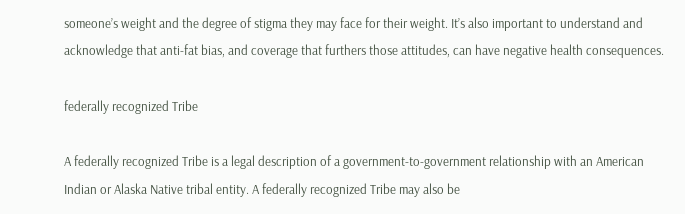someone’s weight and the degree of stigma they may face for their weight. It’s also important to understand and acknowledge that anti-fat bias, and coverage that furthers those attitudes, can have negative health consequences.

federally recognized Tribe

A federally recognized Tribe is a legal description of a government-to-government relationship with an American Indian or Alaska Native tribal entity. A federally recognized Tribe may also be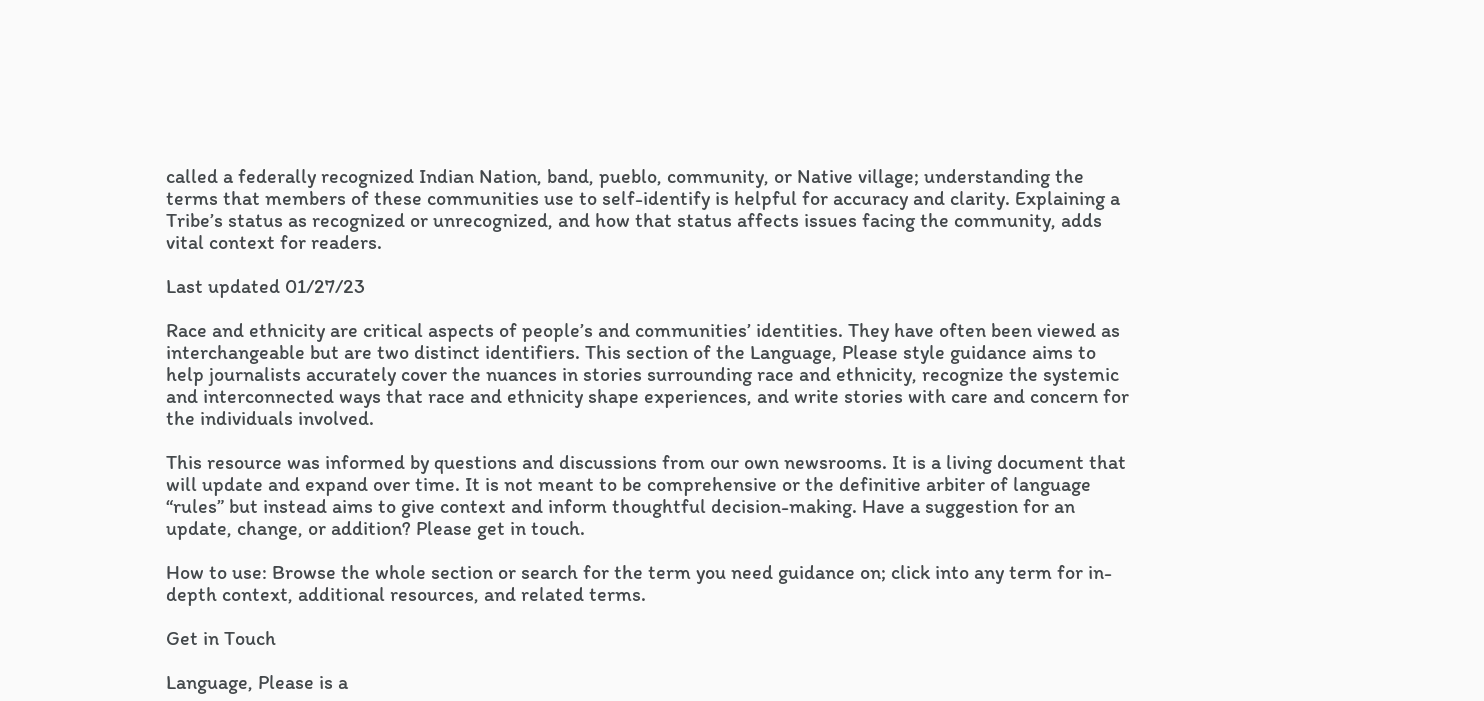called a federally recognized Indian Nation, band, pueblo, community, or Native village; understanding the terms that members of these communities use to self-identify is helpful for accuracy and clarity. Explaining a Tribe’s status as recognized or unrecognized, and how that status affects issues facing the community, adds vital context for readers.

Last updated 01/27/23

Race and ethnicity are critical aspects of people’s and communities’ identities. They have often been viewed as interchangeable but are two distinct identifiers. This section of the Language, Please style guidance aims to help journalists accurately cover the nuances in stories surrounding race and ethnicity, recognize the systemic and interconnected ways that race and ethnicity shape experiences, and write stories with care and concern for the individuals involved.

This resource was informed by questions and discussions from our own newsrooms. It is a living document that will update and expand over time. It is not meant to be comprehensive or the definitive arbiter of language “rules” but instead aims to give context and inform thoughtful decision-making. Have a suggestion for an update, change, or addition? Please get in touch.

How to use: Browse the whole section or search for the term you need guidance on; click into any term for in-depth context, additional resources, and related terms.

Get in Touch

Language, Please is a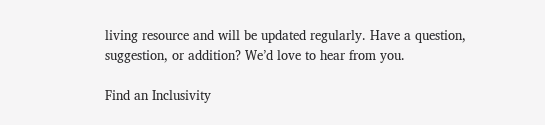living resource and will be updated regularly. Have a question, suggestion, or addition? We’d love to hear from you.

Find an Inclusivity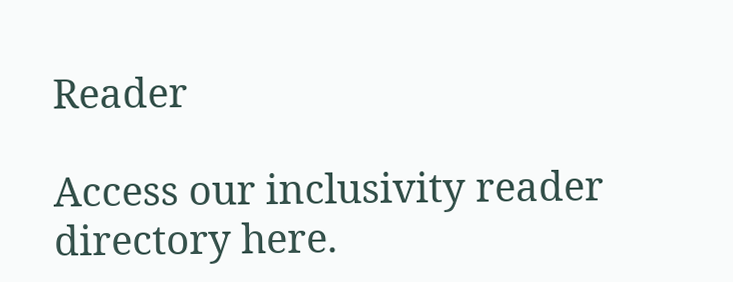Reader

Access our inclusivity reader directory here.